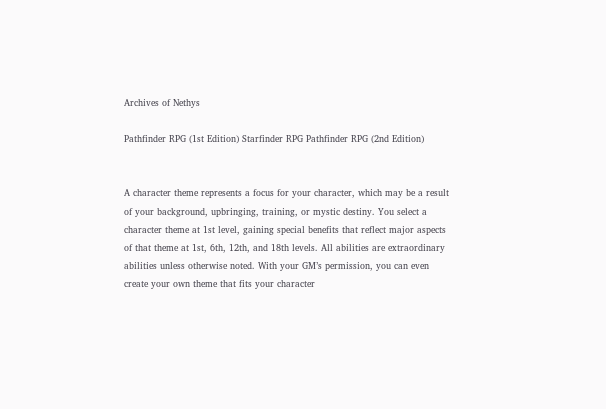Archives of Nethys

Pathfinder RPG (1st Edition) Starfinder RPG Pathfinder RPG (2nd Edition)


A character theme represents a focus for your character, which may be a result of your background, upbringing, training, or mystic destiny. You select a character theme at 1st level, gaining special benefits that reflect major aspects of that theme at 1st, 6th, 12th, and 18th levels. All abilities are extraordinary abilities unless otherwise noted. With your GM’s permission, you can even create your own theme that fits your character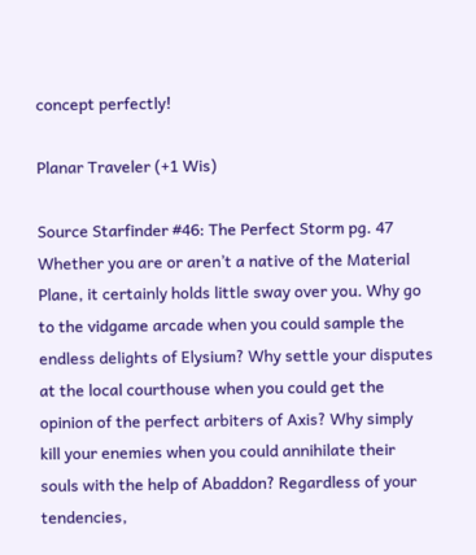concept perfectly!

Planar Traveler (+1 Wis)

Source Starfinder #46: The Perfect Storm pg. 47
Whether you are or aren’t a native of the Material Plane, it certainly holds little sway over you. Why go to the vidgame arcade when you could sample the endless delights of Elysium? Why settle your disputes at the local courthouse when you could get the opinion of the perfect arbiters of Axis? Why simply kill your enemies when you could annihilate their souls with the help of Abaddon? Regardless of your tendencies,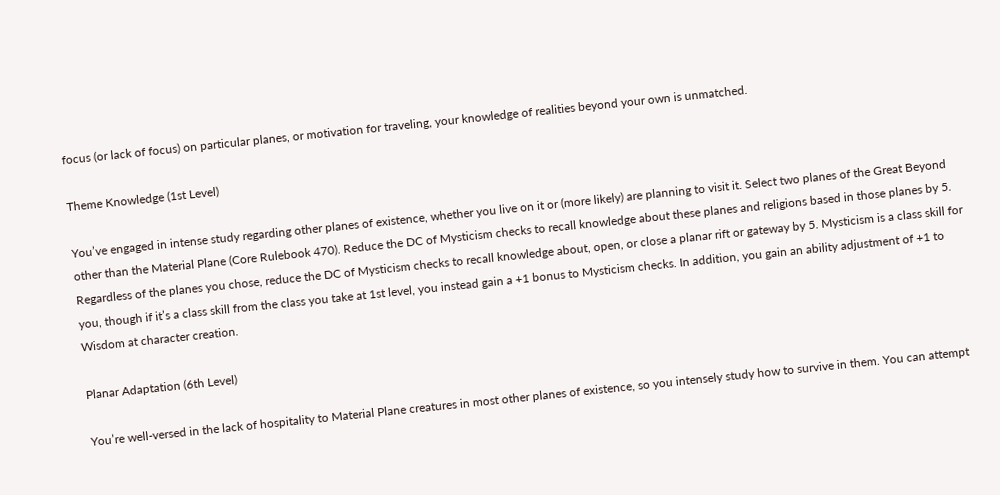focus (or lack of focus) on particular planes, or motivation for traveling, your knowledge of realities beyond your own is unmatched.

Theme Knowledge (1st Level)

You’ve engaged in intense study regarding other planes of existence, whether you live on it or (more likely) are planning to visit it. Select two planes of the Great Beyond other than the Material Plane (Core Rulebook 470). Reduce the DC of Mysticism checks to recall knowledge about these planes and religions based in those planes by 5. Regardless of the planes you chose, reduce the DC of Mysticism checks to recall knowledge about, open, or close a planar rift or gateway by 5. Mysticism is a class skill for you, though if it’s a class skill from the class you take at 1st level, you instead gain a +1 bonus to Mysticism checks. In addition, you gain an ability adjustment of +1 to Wisdom at character creation.

Planar Adaptation (6th Level)

You’re well-versed in the lack of hospitality to Material Plane creatures in most other planes of existence, so you intensely study how to survive in them. You can attempt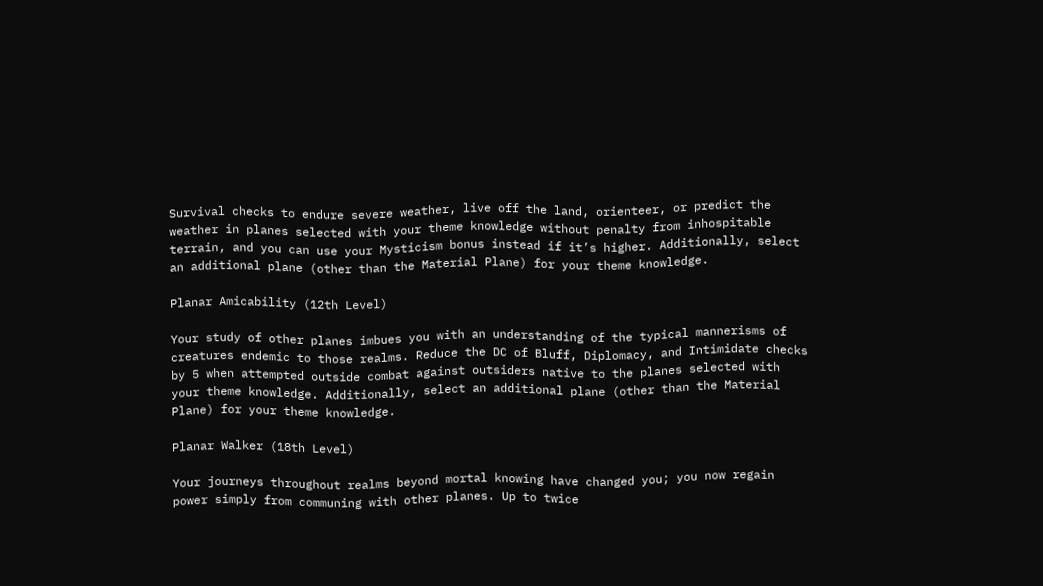Survival checks to endure severe weather, live off the land, orienteer, or predict the weather in planes selected with your theme knowledge without penalty from inhospitable terrain, and you can use your Mysticism bonus instead if it’s higher. Additionally, select an additional plane (other than the Material Plane) for your theme knowledge.

Planar Amicability (12th Level)

Your study of other planes imbues you with an understanding of the typical mannerisms of creatures endemic to those realms. Reduce the DC of Bluff, Diplomacy, and Intimidate checks by 5 when attempted outside combat against outsiders native to the planes selected with your theme knowledge. Additionally, select an additional plane (other than the Material Plane) for your theme knowledge.

Planar Walker (18th Level)

Your journeys throughout realms beyond mortal knowing have changed you; you now regain power simply from communing with other planes. Up to twice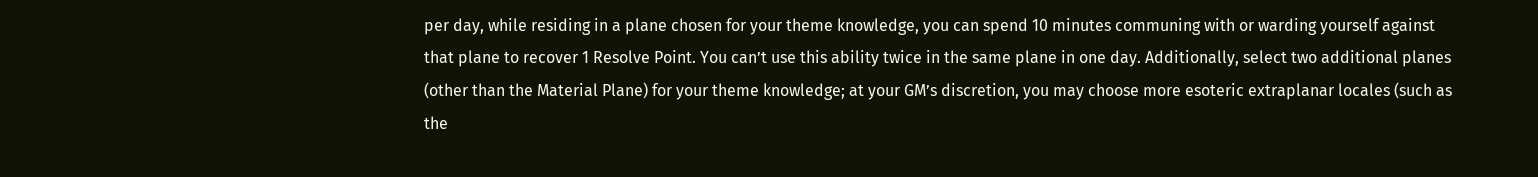per day, while residing in a plane chosen for your theme knowledge, you can spend 10 minutes communing with or warding yourself against that plane to recover 1 Resolve Point. You can’t use this ability twice in the same plane in one day. Additionally, select two additional planes (other than the Material Plane) for your theme knowledge; at your GM’s discretion, you may choose more esoteric extraplanar locales (such as the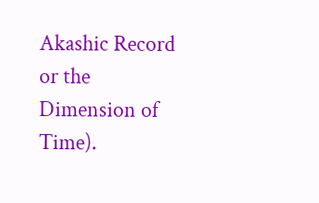Akashic Record or the Dimension of Time).